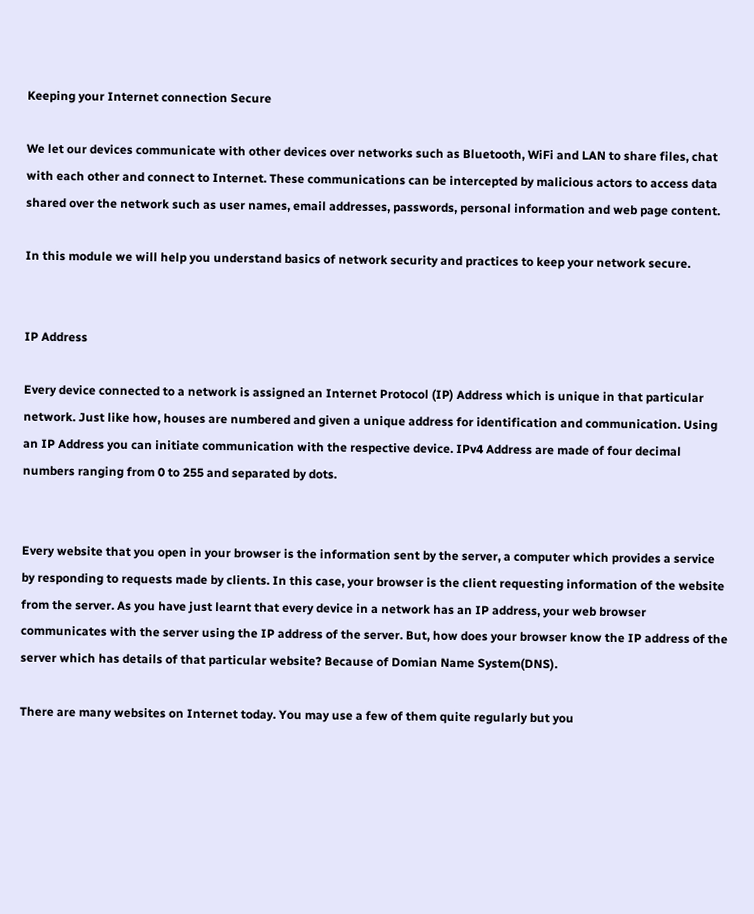Keeping your Internet connection Secure

We let our devices communicate with other devices over networks such as Bluetooth, WiFi and LAN to share files, chat with each other and connect to Internet. These communications can be intercepted by malicious actors to access data shared over the network such as user names, email addresses, passwords, personal information and web page content.

In this module we will help you understand basics of network security and practices to keep your network secure.


IP Address

Every device connected to a network is assigned an Internet Protocol (IP) Address which is unique in that particular network. Just like how, houses are numbered and given a unique address for identification and communication. Using an IP Address you can initiate communication with the respective device. IPv4 Address are made of four decimal numbers ranging from 0 to 255 and separated by dots.


Every website that you open in your browser is the information sent by the server, a computer which provides a service by responding to requests made by clients. In this case, your browser is the client requesting information of the website from the server. As you have just learnt that every device in a network has an IP address, your web browser communicates with the server using the IP address of the server. But, how does your browser know the IP address of the server which has details of that particular website? Because of Domian Name System(DNS).

There are many websites on Internet today. You may use a few of them quite regularly but you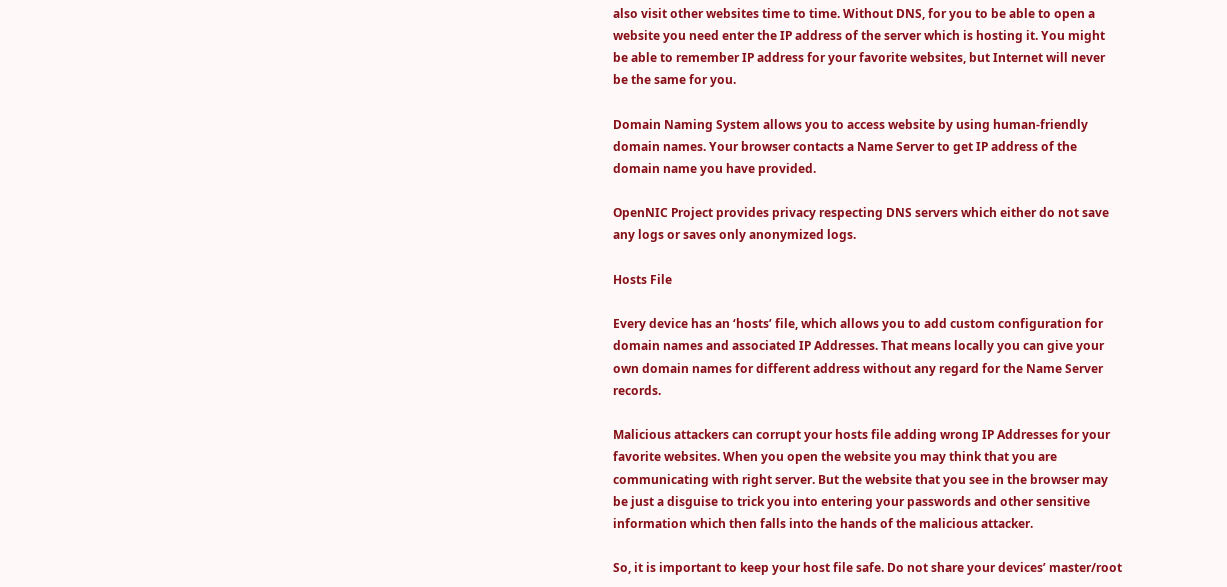also visit other websites time to time. Without DNS, for you to be able to open a website you need enter the IP address of the server which is hosting it. You might be able to remember IP address for your favorite websites, but Internet will never be the same for you.

Domain Naming System allows you to access website by using human-friendly domain names. Your browser contacts a Name Server to get IP address of the domain name you have provided.

OpenNIC Project provides privacy respecting DNS servers which either do not save any logs or saves only anonymized logs.

Hosts File

Every device has an ‘hosts’ file, which allows you to add custom configuration for domain names and associated IP Addresses. That means locally you can give your own domain names for different address without any regard for the Name Server records.

Malicious attackers can corrupt your hosts file adding wrong IP Addresses for your favorite websites. When you open the website you may think that you are communicating with right server. But the website that you see in the browser may be just a disguise to trick you into entering your passwords and other sensitive information which then falls into the hands of the malicious attacker.

So, it is important to keep your host file safe. Do not share your devices’ master/root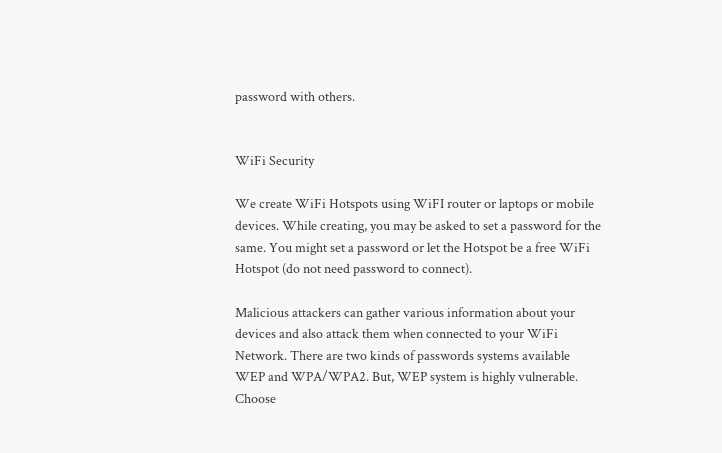password with others.


WiFi Security

We create WiFi Hotspots using WiFI router or laptops or mobile devices. While creating, you may be asked to set a password for the same. You might set a password or let the Hotspot be a free WiFi Hotspot (do not need password to connect).

Malicious attackers can gather various information about your devices and also attack them when connected to your WiFi Network. There are two kinds of passwords systems available WEP and WPA/WPA2. But, WEP system is highly vulnerable. Choose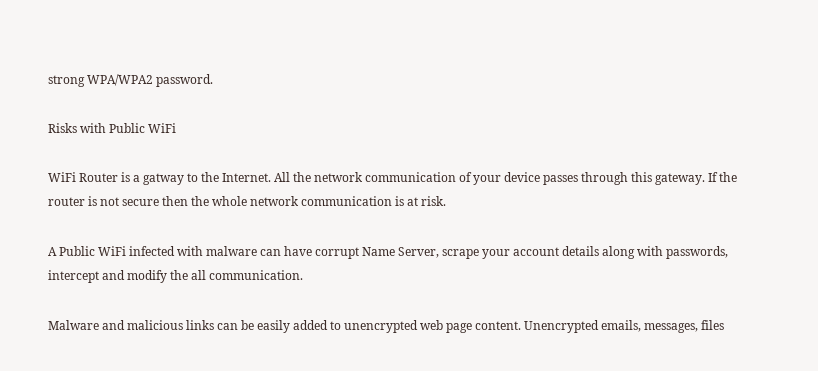strong WPA/WPA2 password.

Risks with Public WiFi

WiFi Router is a gatway to the Internet. All the network communication of your device passes through this gateway. If the router is not secure then the whole network communication is at risk.

A Public WiFi infected with malware can have corrupt Name Server, scrape your account details along with passwords, intercept and modify the all communication.

Malware and malicious links can be easily added to unencrypted web page content. Unencrypted emails, messages, files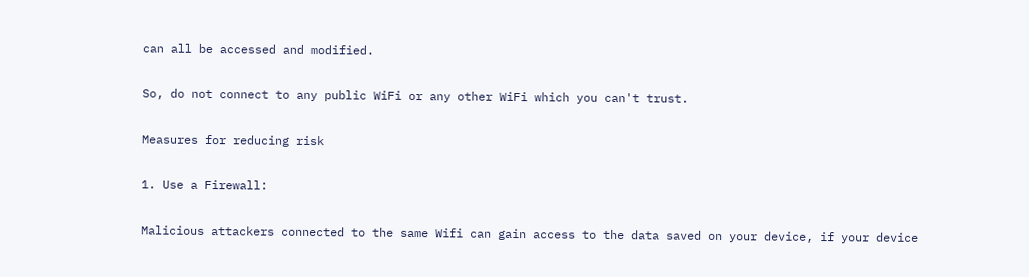can all be accessed and modified.

So, do not connect to any public WiFi or any other WiFi which you can't trust.

Measures for reducing risk

1. Use a Firewall:

Malicious attackers connected to the same Wifi can gain access to the data saved on your device, if your device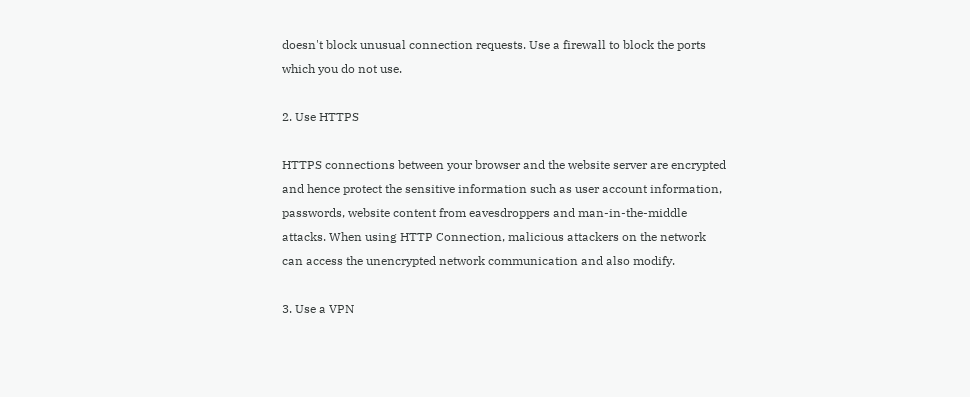doesn't block unusual connection requests. Use a firewall to block the ports which you do not use.

2. Use HTTPS

HTTPS connections between your browser and the website server are encrypted and hence protect the sensitive information such as user account information, passwords, website content from eavesdroppers and man-in-the-middle attacks. When using HTTP Connection, malicious attackers on the network can access the unencrypted network communication and also modify.

3. Use a VPN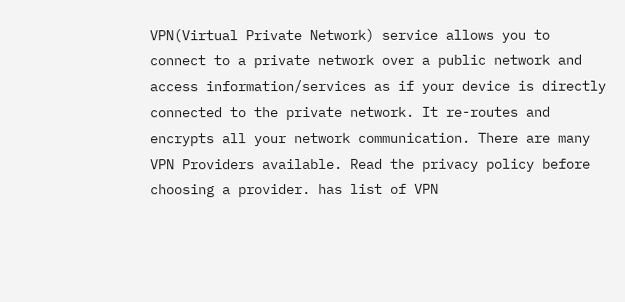VPN(Virtual Private Network) service allows you to connect to a private network over a public network and access information/services as if your device is directly connected to the private network. It re-routes and encrypts all your network communication. There are many VPN Providers available. Read the privacy policy before choosing a provider. has list of VPN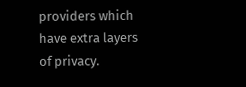providers which have extra layers of privacy.